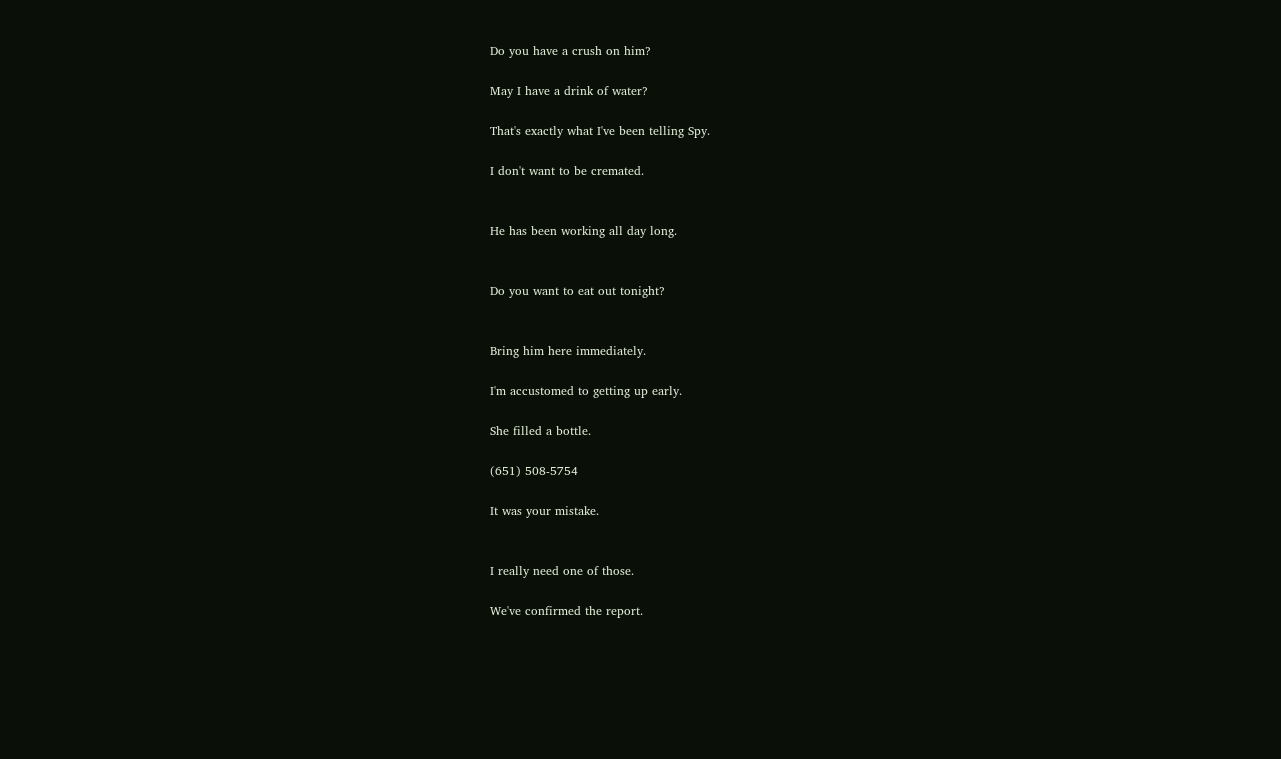Do you have a crush on him?

May I have a drink of water?

That's exactly what I've been telling Spy.

I don't want to be cremated.


He has been working all day long.


Do you want to eat out tonight?


Bring him here immediately.

I'm accustomed to getting up early.

She filled a bottle.

(651) 508-5754

It was your mistake.


I really need one of those.

We've confirmed the report.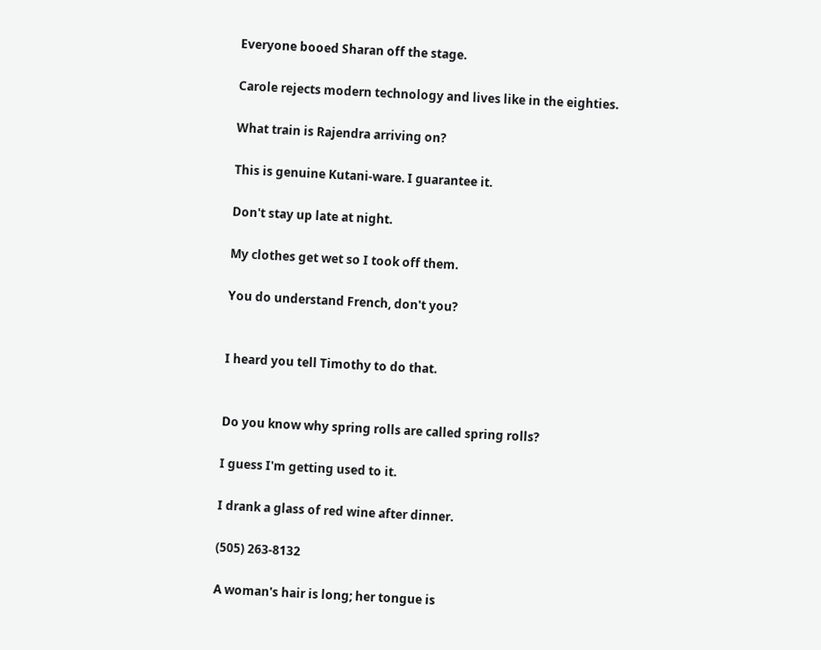Everyone booed Sharan off the stage.

Carole rejects modern technology and lives like in the eighties.

What train is Rajendra arriving on?

This is genuine Kutani-ware. I guarantee it.

Don't stay up late at night.

My clothes get wet so I took off them.

You do understand French, don't you?


I heard you tell Timothy to do that.


Do you know why spring rolls are called spring rolls?

I guess I'm getting used to it.

I drank a glass of red wine after dinner.

(505) 263-8132

A woman's hair is long; her tongue is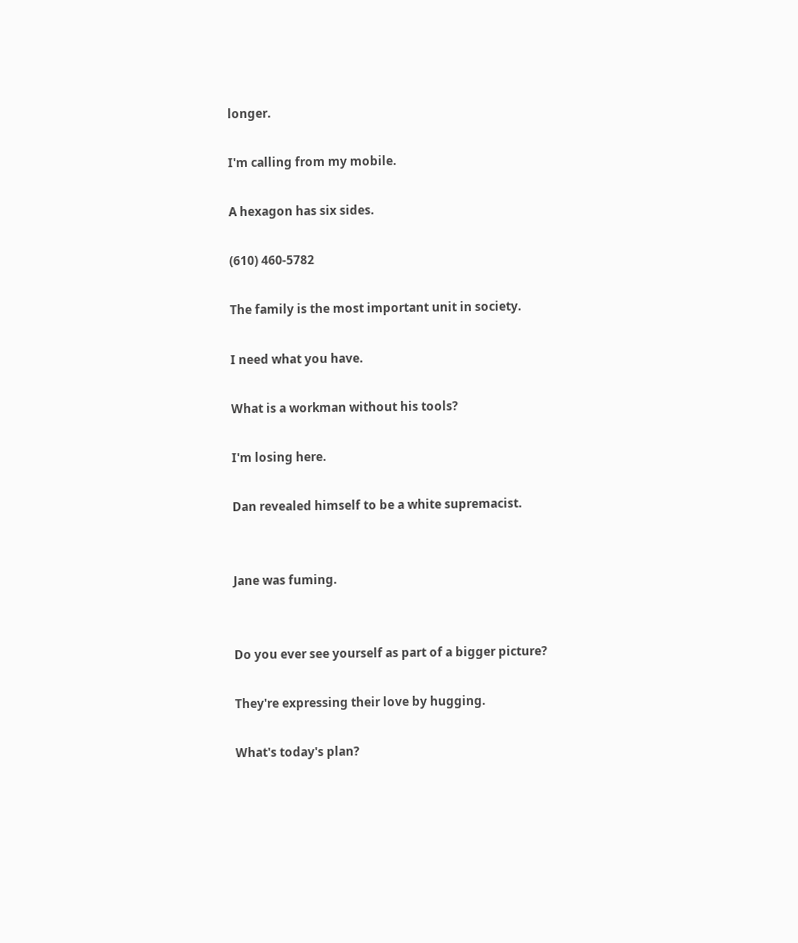longer.

I'm calling from my mobile.

A hexagon has six sides.

(610) 460-5782

The family is the most important unit in society.

I need what you have.

What is a workman without his tools?

I'm losing here.

Dan revealed himself to be a white supremacist.


Jane was fuming.


Do you ever see yourself as part of a bigger picture?

They're expressing their love by hugging.

What's today's plan?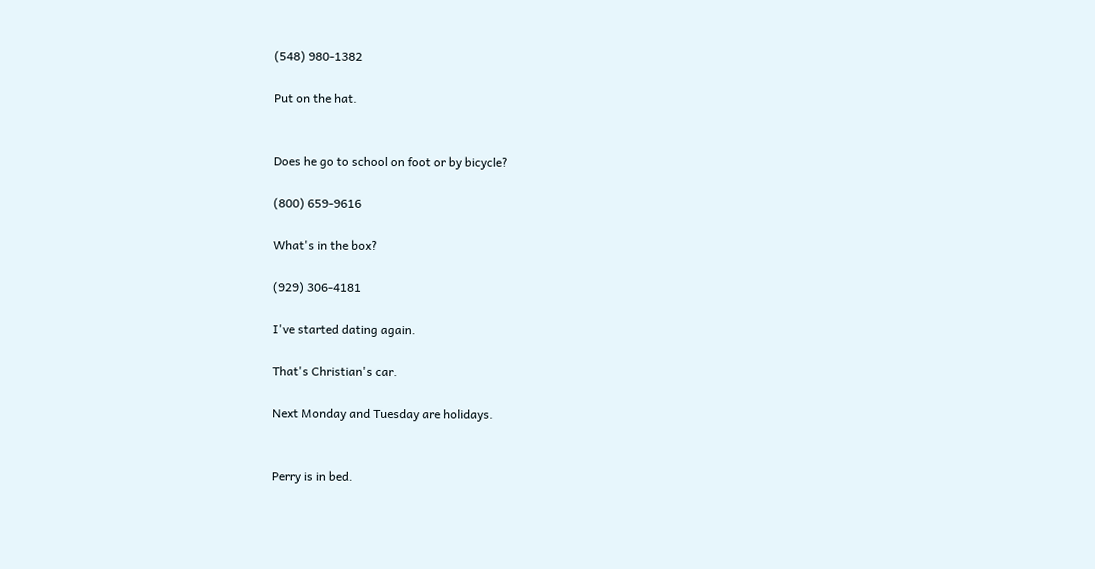(548) 980-1382

Put on the hat.


Does he go to school on foot or by bicycle?

(800) 659-9616

What's in the box?

(929) 306-4181

I've started dating again.

That's Christian's car.

Next Monday and Tuesday are holidays.


Perry is in bed.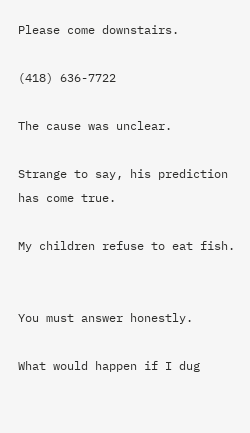Please come downstairs.

(418) 636-7722

The cause was unclear.

Strange to say, his prediction has come true.

My children refuse to eat fish.


You must answer honestly.

What would happen if I dug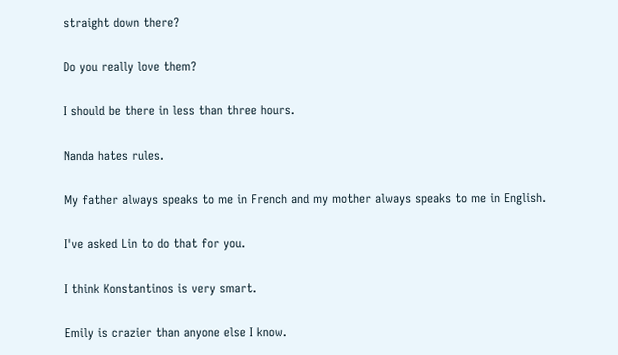straight down there?

Do you really love them?

I should be there in less than three hours.

Nanda hates rules.

My father always speaks to me in French and my mother always speaks to me in English.

I've asked Lin to do that for you.

I think Konstantinos is very smart.

Emily is crazier than anyone else I know.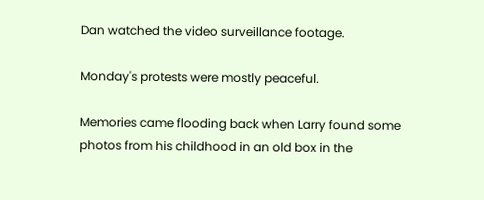Dan watched the video surveillance footage.

Monday's protests were mostly peaceful.

Memories came flooding back when Larry found some photos from his childhood in an old box in the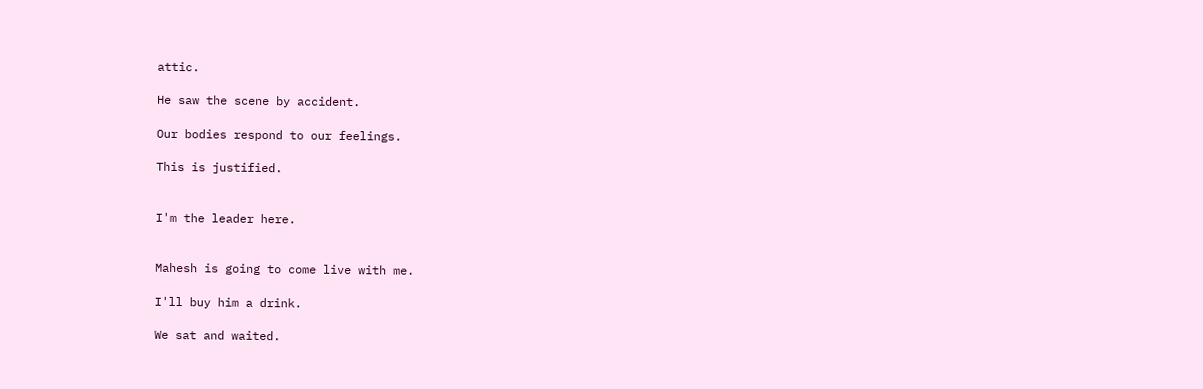attic.

He saw the scene by accident.

Our bodies respond to our feelings.

This is justified.


I'm the leader here.


Mahesh is going to come live with me.

I'll buy him a drink.

We sat and waited.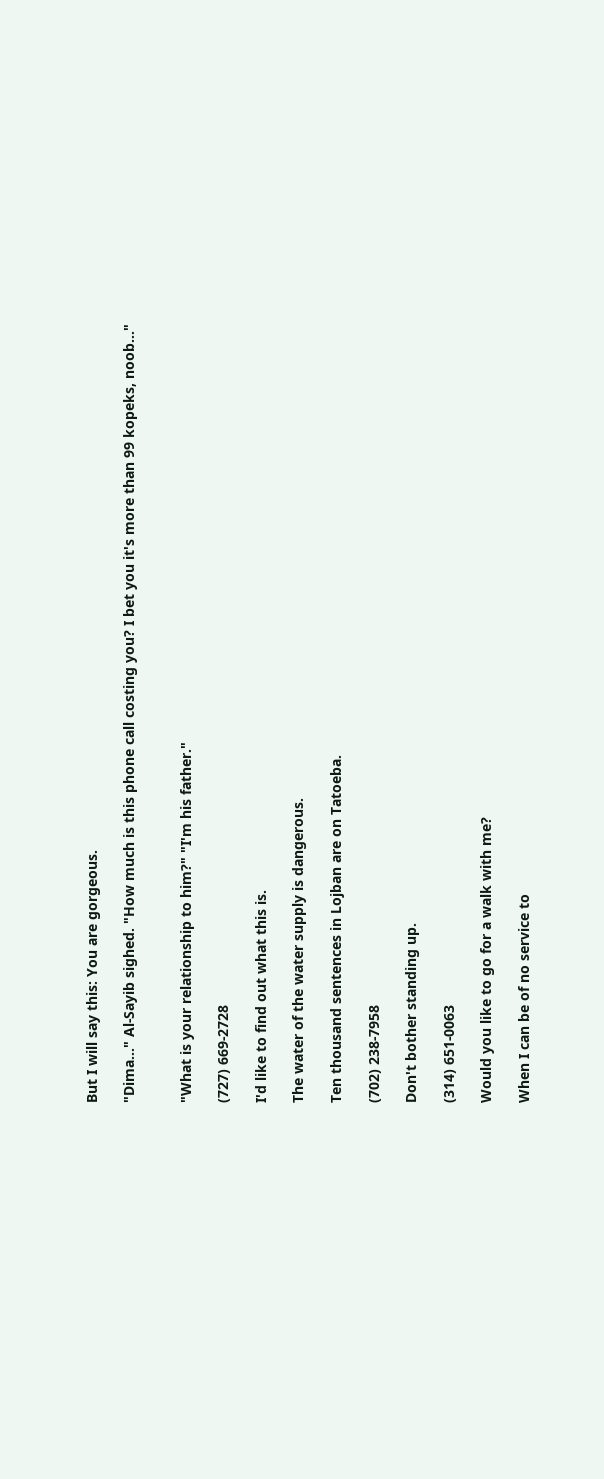But I will say this: You are gorgeous.

"Dima..." Al-Sayib sighed. "How much is this phone call costing you? I bet you it's more than 99 kopeks, noob..."


"What is your relationship to him?" "I'm his father."

(727) 669-2728

I'd like to find out what this is.

The water of the water supply is dangerous.

Ten thousand sentences in Lojban are on Tatoeba.

(702) 238-7958

Don't bother standing up.

(314) 651-0063

Would you like to go for a walk with me?

When I can be of no service to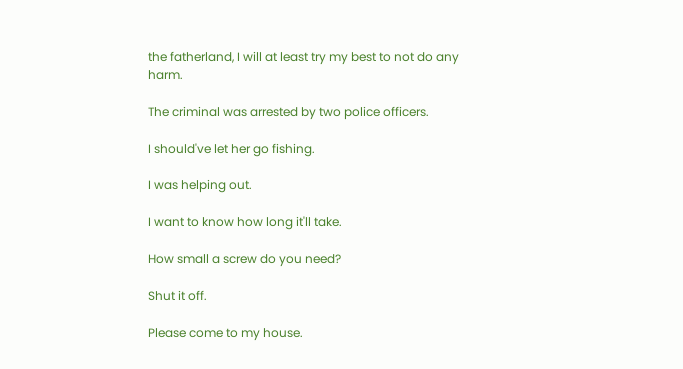the fatherland, I will at least try my best to not do any harm.

The criminal was arrested by two police officers.

I should've let her go fishing.

I was helping out.

I want to know how long it'll take.

How small a screw do you need?

Shut it off.

Please come to my house.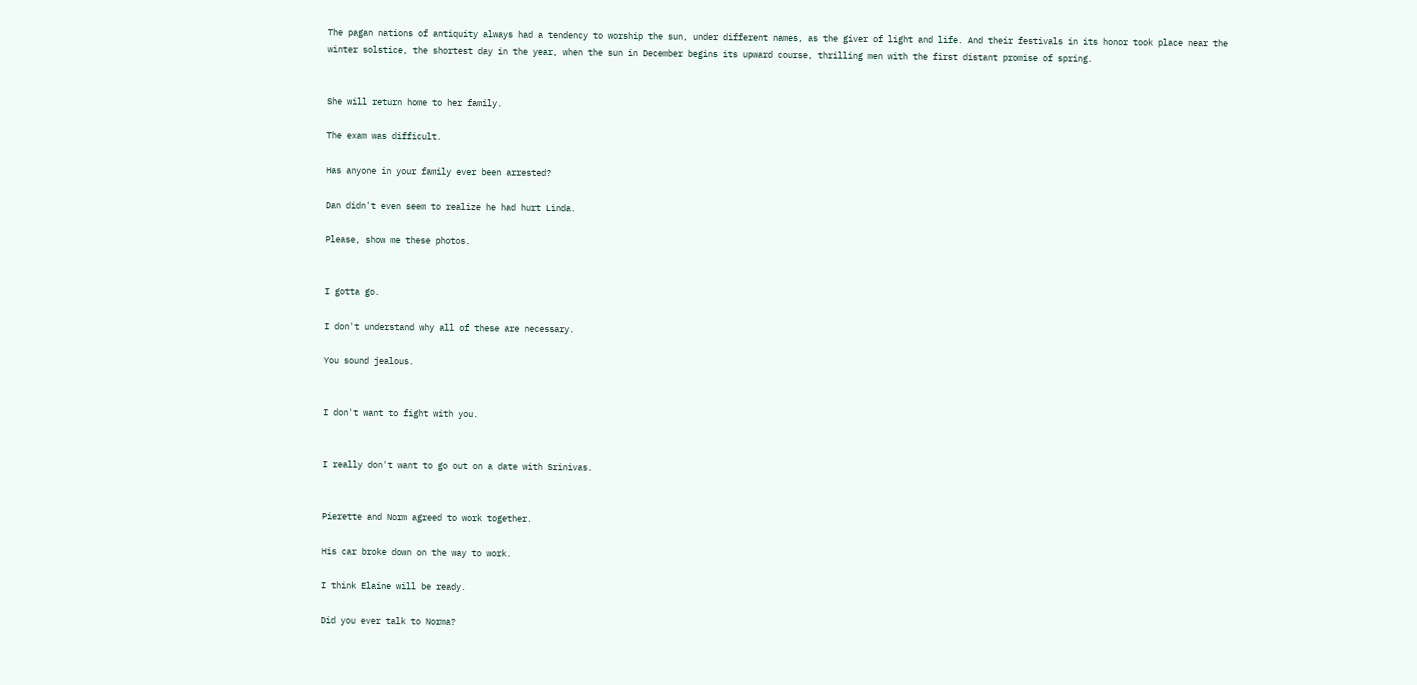The pagan nations of antiquity always had a tendency to worship the sun, under different names, as the giver of light and life. And their festivals in its honor took place near the winter solstice, the shortest day in the year, when the sun in December begins its upward course, thrilling men with the first distant promise of spring.


She will return home to her family.

The exam was difficult.

Has anyone in your family ever been arrested?

Dan didn't even seem to realize he had hurt Linda.

Please, show me these photos.


I gotta go.

I don't understand why all of these are necessary.

You sound jealous.


I don't want to fight with you.


I really don't want to go out on a date with Srinivas.


Pierette and Norm agreed to work together.

His car broke down on the way to work.

I think Elaine will be ready.

Did you ever talk to Norma?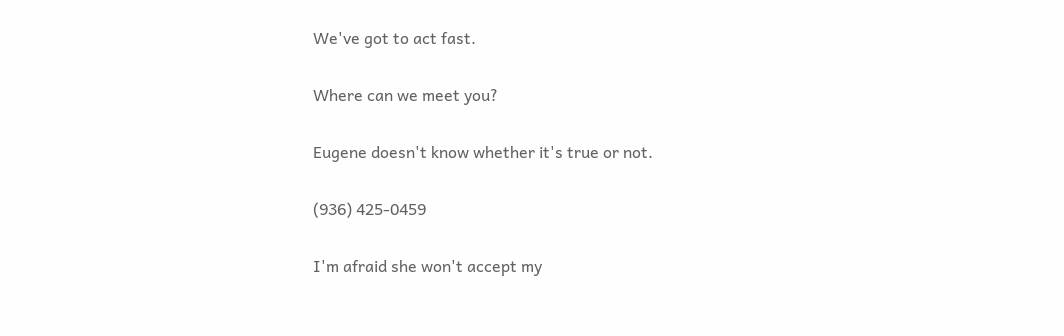We've got to act fast.

Where can we meet you?

Eugene doesn't know whether it's true or not.

(936) 425-0459

I'm afraid she won't accept my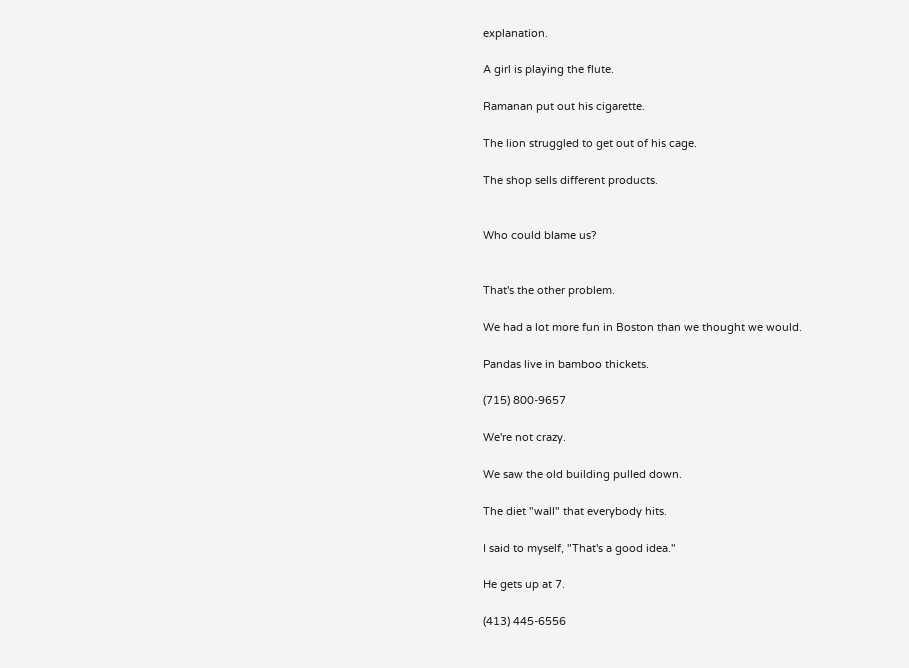explanation.

A girl is playing the flute.

Ramanan put out his cigarette.

The lion struggled to get out of his cage.

The shop sells different products.


Who could blame us?


That's the other problem.

We had a lot more fun in Boston than we thought we would.

Pandas live in bamboo thickets.

(715) 800-9657

We're not crazy.

We saw the old building pulled down.

The diet "wall" that everybody hits.

I said to myself, "That's a good idea."

He gets up at 7.

(413) 445-6556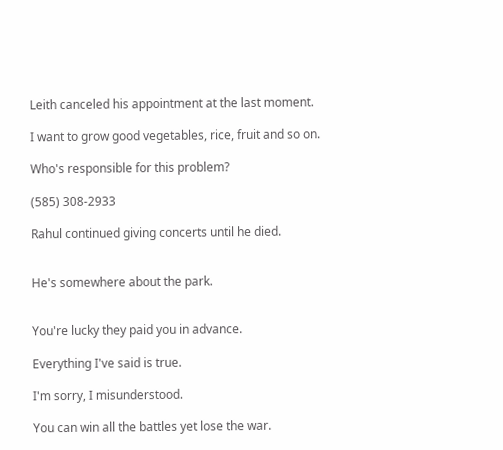Leith canceled his appointment at the last moment.

I want to grow good vegetables, rice, fruit and so on.

Who's responsible for this problem?

(585) 308-2933

Rahul continued giving concerts until he died.


He's somewhere about the park.


You're lucky they paid you in advance.

Everything I've said is true.

I'm sorry, I misunderstood.

You can win all the battles yet lose the war.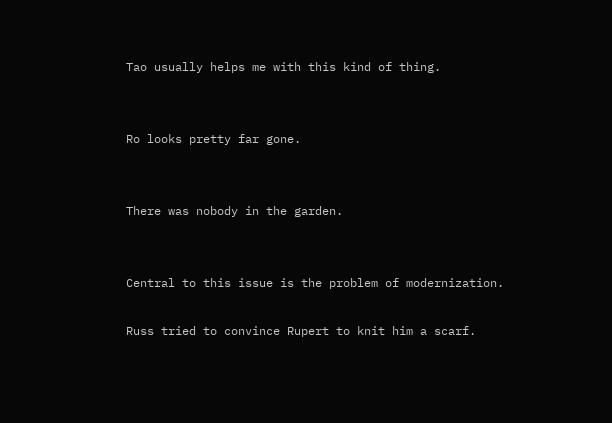Tao usually helps me with this kind of thing.


Ro looks pretty far gone.


There was nobody in the garden.


Central to this issue is the problem of modernization.

Russ tried to convince Rupert to knit him a scarf.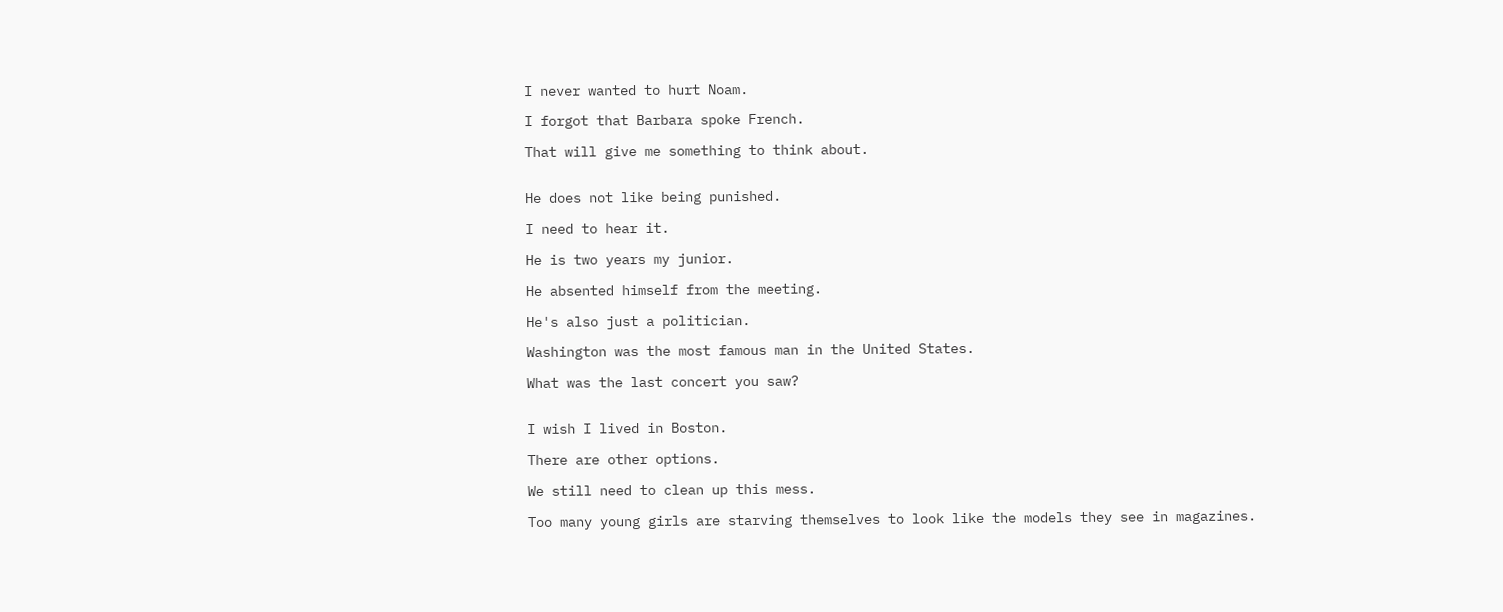I never wanted to hurt Noam.

I forgot that Barbara spoke French.

That will give me something to think about.


He does not like being punished.

I need to hear it.

He is two years my junior.

He absented himself from the meeting.

He's also just a politician.

Washington was the most famous man in the United States.

What was the last concert you saw?


I wish I lived in Boston.

There are other options.

We still need to clean up this mess.

Too many young girls are starving themselves to look like the models they see in magazines.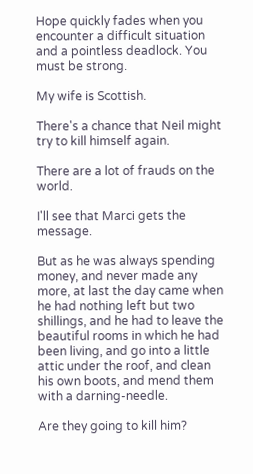Hope quickly fades when you encounter a difficult situation and a pointless deadlock. You must be strong.

My wife is Scottish.

There's a chance that Neil might try to kill himself again.

There are a lot of frauds on the world.

I'll see that Marci gets the message.

But as he was always spending money, and never made any more, at last the day came when he had nothing left but two shillings, and he had to leave the beautiful rooms in which he had been living, and go into a little attic under the roof, and clean his own boots, and mend them with a darning-needle.

Are they going to kill him?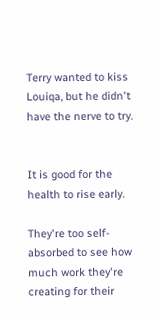Terry wanted to kiss Louiqa, but he didn't have the nerve to try.


It is good for the health to rise early.

They're too self-absorbed to see how much work they're creating for their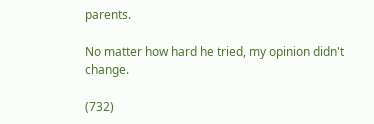parents.

No matter how hard he tried, my opinion didn't change.

(732)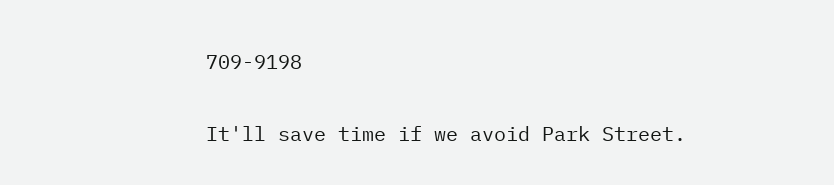709-9198

It'll save time if we avoid Park Street.